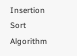Insertion Sort Algorithm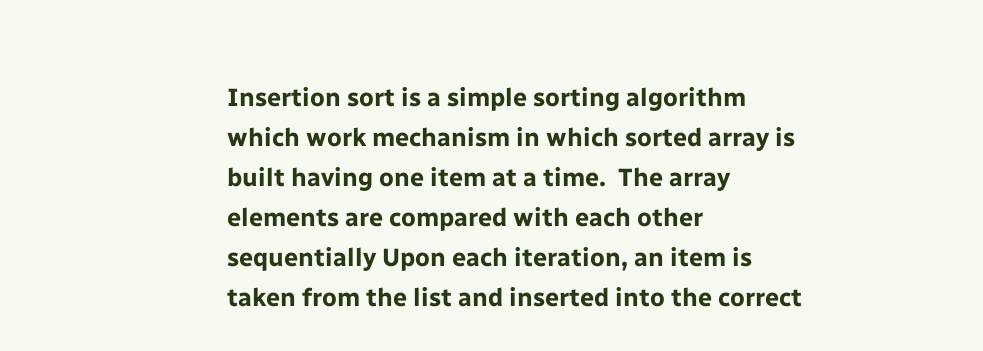Insertion sort is a simple sorting algorithm which work mechanism in which sorted array is built having one item at a time.  The array elements are compared with each other sequentially Upon each iteration, an item is taken from the list and inserted into the correct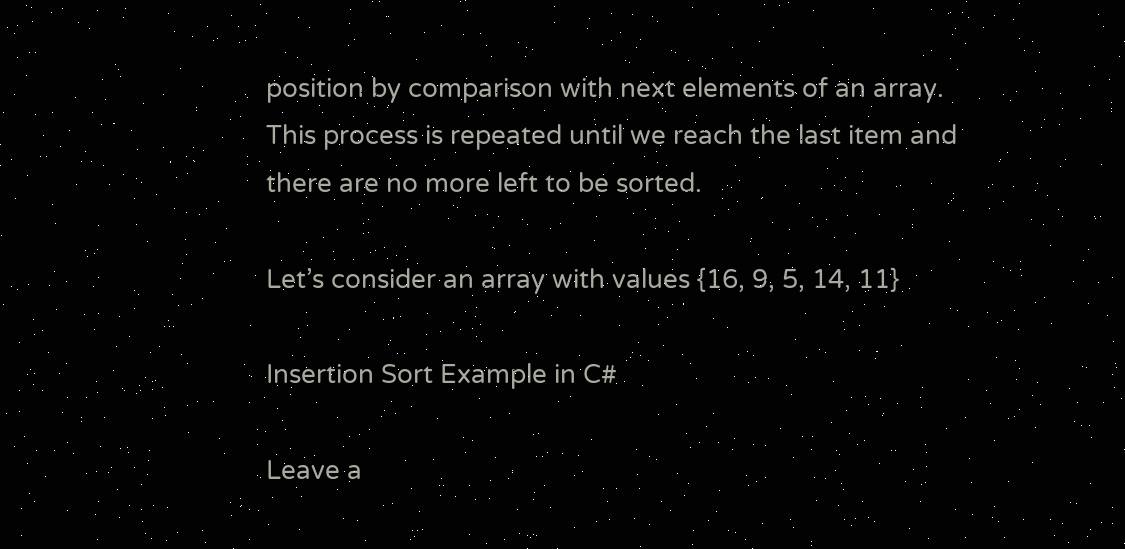position by comparison with next elements of an array. This process is repeated until we reach the last item and there are no more left to be sorted.

Let’s consider an array with values {16, 9, 5, 14, 11}

Insertion Sort Example in C#

Leave a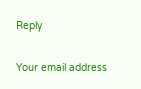Reply

Your email address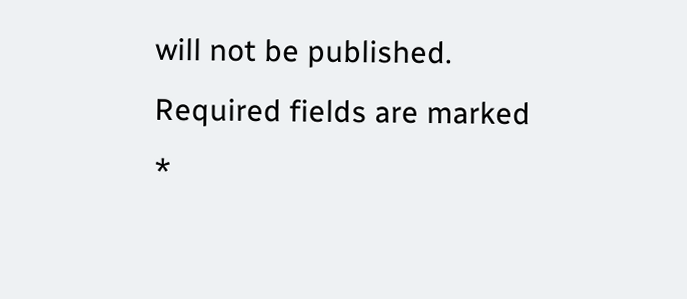will not be published. Required fields are marked *